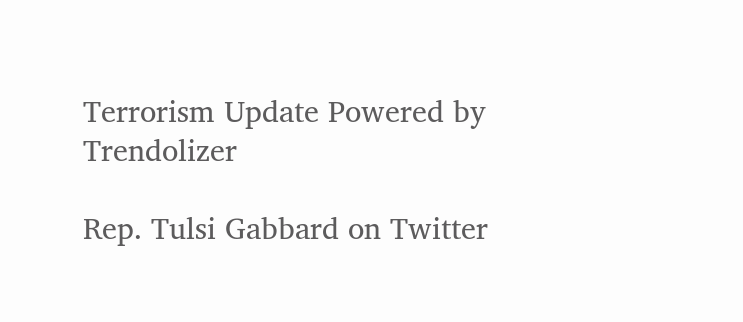Terrorism Update Powered by Trendolizer

Rep. Tulsi Gabbard on Twitter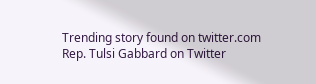Trending story found on twitter.com
Rep. Tulsi Gabbard on Twitter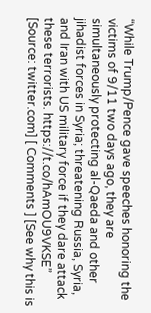“While Trump/Pence gave speeches honoring the victims of 9/11 two days ago, they are simultaneously protecting al-Qaeda and other jihadist forces in Syria; threatening Russia, Syria, and Iran with US military force if they dare attack these terrorists. https://t.co/hAmOU9VKSE”
[Source: twitter.com] [ Comments ] [See why this is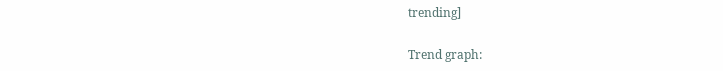trending]

Trend graph: